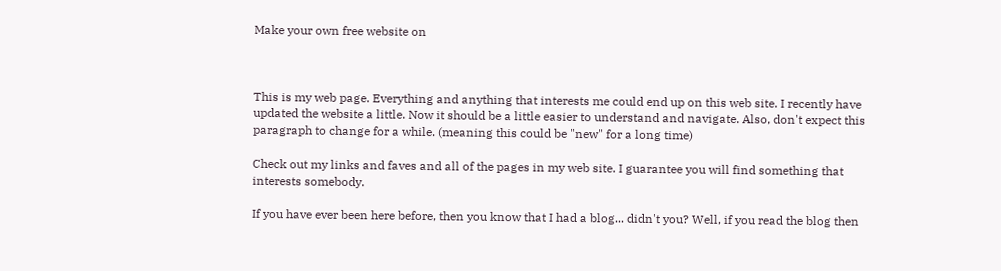Make your own free website on



This is my web page. Everything and anything that interests me could end up on this web site. I recently have updated the website a little. Now it should be a little easier to understand and navigate. Also, don't expect this paragraph to change for a while. (meaning this could be "new" for a long time)

Check out my links and faves and all of the pages in my web site. I guarantee you will find something that interests somebody.

If you have ever been here before, then you know that I had a blog... didn't you? Well, if you read the blog then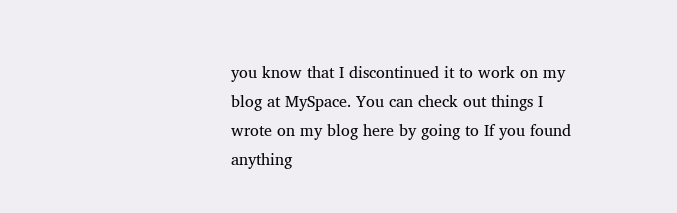you know that I discontinued it to work on my blog at MySpace. You can check out things I wrote on my blog here by going to If you found anything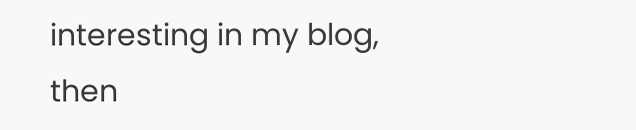interesting in my blog, then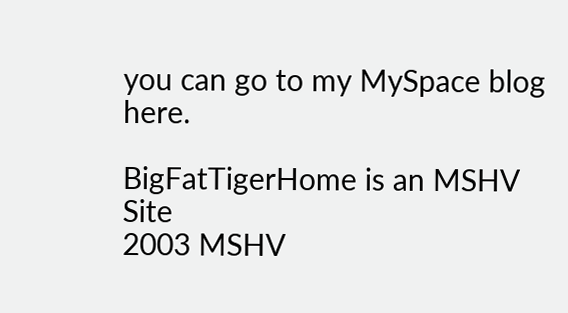you can go to my MySpace blog here.

BigFatTigerHome is an MSHV Site
2003 MSHV